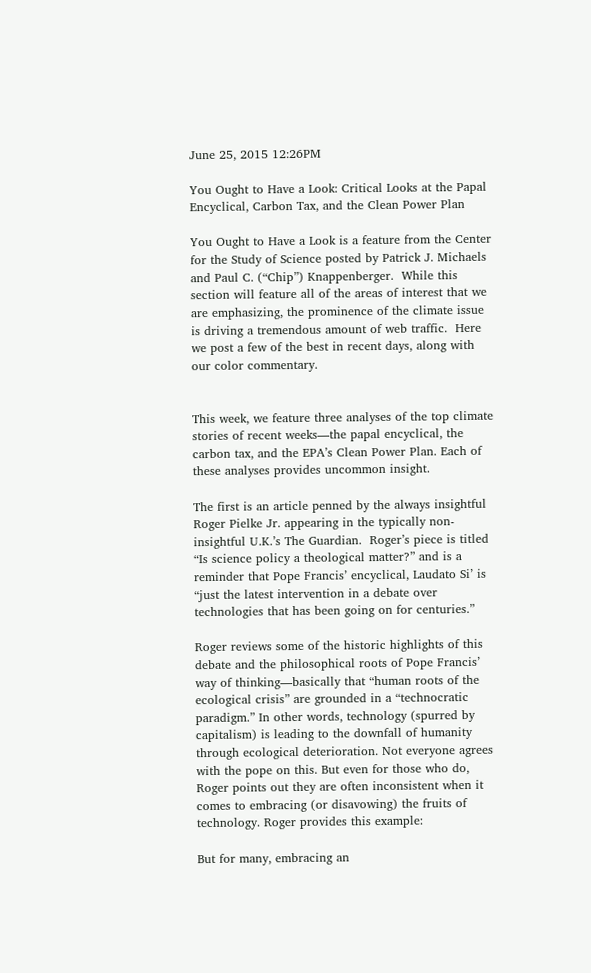June 25, 2015 12:26PM

You Ought to Have a Look: Critical Looks at the Papal Encyclical, Carbon Tax, and the Clean Power Plan

You Ought to Have a Look is a feature from the Center for the Study of Science posted by Patrick J. Michaels and Paul C. (“Chip”) Knappenberger.  While this section will feature all of the areas of interest that we are emphasizing, the prominence of the climate issue is driving a tremendous amount of web traffic.  Here we post a few of the best in recent days, along with our color commentary.


This week, we feature three analyses of the top climate stories of recent weeks—the papal encyclical, the carbon tax, and the EPA’s Clean Power Plan. Each of these analyses provides uncommon insight.

The first is an article penned by the always insightful Roger Pielke Jr. appearing in the typically non-insightful U.K.’s The Guardian.  Roger’s piece is titled “Is science policy a theological matter?” and is a reminder that Pope Francis’ encyclical, Laudato Si’ is “just the latest intervention in a debate over technologies that has been going on for centuries.”

Roger reviews some of the historic highlights of this debate and the philosophical roots of Pope Francis’ way of thinking—basically that “human roots of the ecological crisis” are grounded in a “technocratic paradigm.” In other words, technology (spurred by capitalism) is leading to the downfall of humanity through ecological deterioration. Not everyone agrees with the pope on this. But even for those who do, Roger points out they are often inconsistent when it comes to embracing (or disavowing) the fruits of technology. Roger provides this example:

But for many, embracing an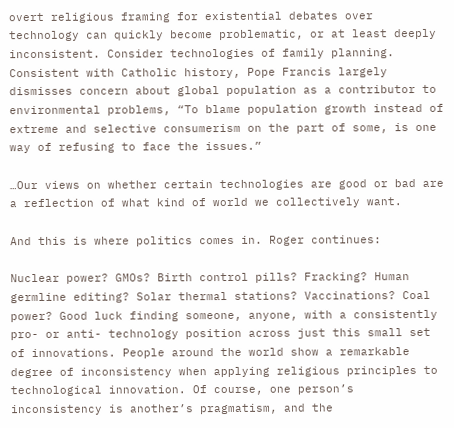overt religious framing for existential debates over technology can quickly become problematic, or at least deeply inconsistent. Consider technologies of family planning. Consistent with Catholic history, Pope Francis largely dismisses concern about global population as a contributor to environmental problems, “To blame population growth instead of extreme and selective consumerism on the part of some, is one way of refusing to face the issues.”

…Our views on whether certain technologies are good or bad are a reflection of what kind of world we collectively want.

And this is where politics comes in. Roger continues:

Nuclear power? GMOs? Birth control pills? Fracking? Human germline editing? Solar thermal stations? Vaccinations? Coal power? Good luck finding someone, anyone, with a consistently pro- or anti- technology position across just this small set of innovations. People around the world show a remarkable degree of inconsistency when applying religious principles to technological innovation. Of course, one person’s inconsistency is another’s pragmatism, and the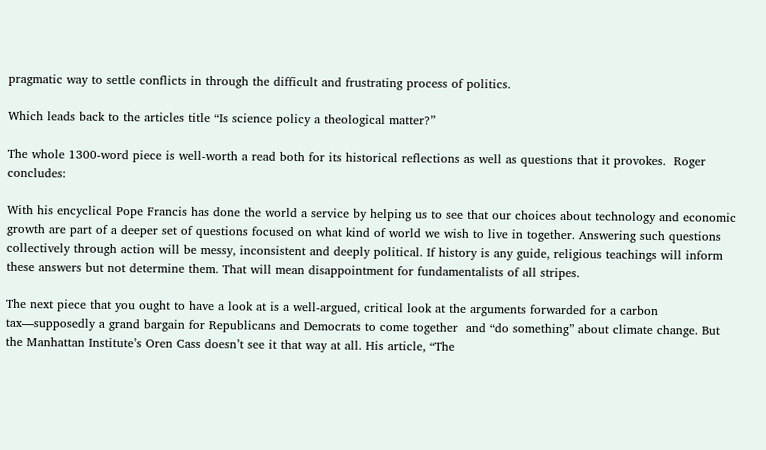pragmatic way to settle conflicts in through the difficult and frustrating process of politics.

Which leads back to the articles title “Is science policy a theological matter?”

The whole 1300-word piece is well-worth a read both for its historical reflections as well as questions that it provokes.  Roger concludes:

With his encyclical Pope Francis has done the world a service by helping us to see that our choices about technology and economic growth are part of a deeper set of questions focused on what kind of world we wish to live in together. Answering such questions collectively through action will be messy, inconsistent and deeply political. If history is any guide, religious teachings will inform these answers but not determine them. That will mean disappointment for fundamentalists of all stripes.

The next piece that you ought to have a look at is a well-argued, critical look at the arguments forwarded for a carbon tax—supposedly a grand bargain for Republicans and Democrats to come together  and “do something” about climate change. But the Manhattan Institute’s Oren Cass doesn’t see it that way at all. His article, “The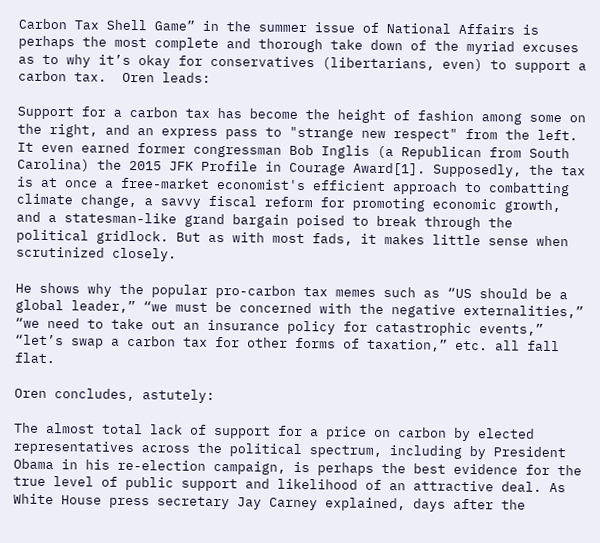Carbon Tax Shell Game” in the summer issue of National Affairs is perhaps the most complete and thorough take down of the myriad excuses as to why it’s okay for conservatives (libertarians, even) to support a carbon tax.  Oren leads:

Support for a carbon tax has become the height of fashion among some on the right, and an express pass to "strange new respect" from the left. It even earned former congressman Bob Inglis (a Republican from South Carolina) the 2015 JFK Profile in Courage Award[1]. Supposedly, the tax is at once a free-market economist's efficient approach to combatting climate change, a savvy fiscal reform for promoting economic growth, and a statesman-like grand bargain poised to break through the political gridlock. But as with most fads, it makes little sense when scrutinized closely.

He shows why the popular pro-carbon tax memes such as “US should be a global leader,” “we must be concerned with the negative externalities,” “we need to take out an insurance policy for catastrophic events,” “let’s swap a carbon tax for other forms of taxation,” etc. all fall flat.

Oren concludes, astutely:

The almost total lack of support for a price on carbon by elected representatives across the political spectrum, including by President Obama in his re-election campaign, is perhaps the best evidence for the true level of public support and likelihood of an attractive deal. As White House press secretary Jay Carney explained, days after the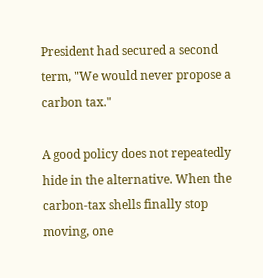President had secured a second term, "We would never propose a carbon tax."

A good policy does not repeatedly hide in the alternative. When the carbon-tax shells finally stop moving, one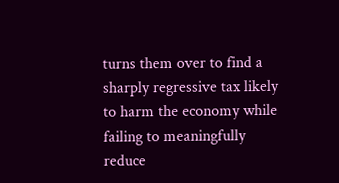turns them over to find a sharply regressive tax likely to harm the economy while failing to meaningfully reduce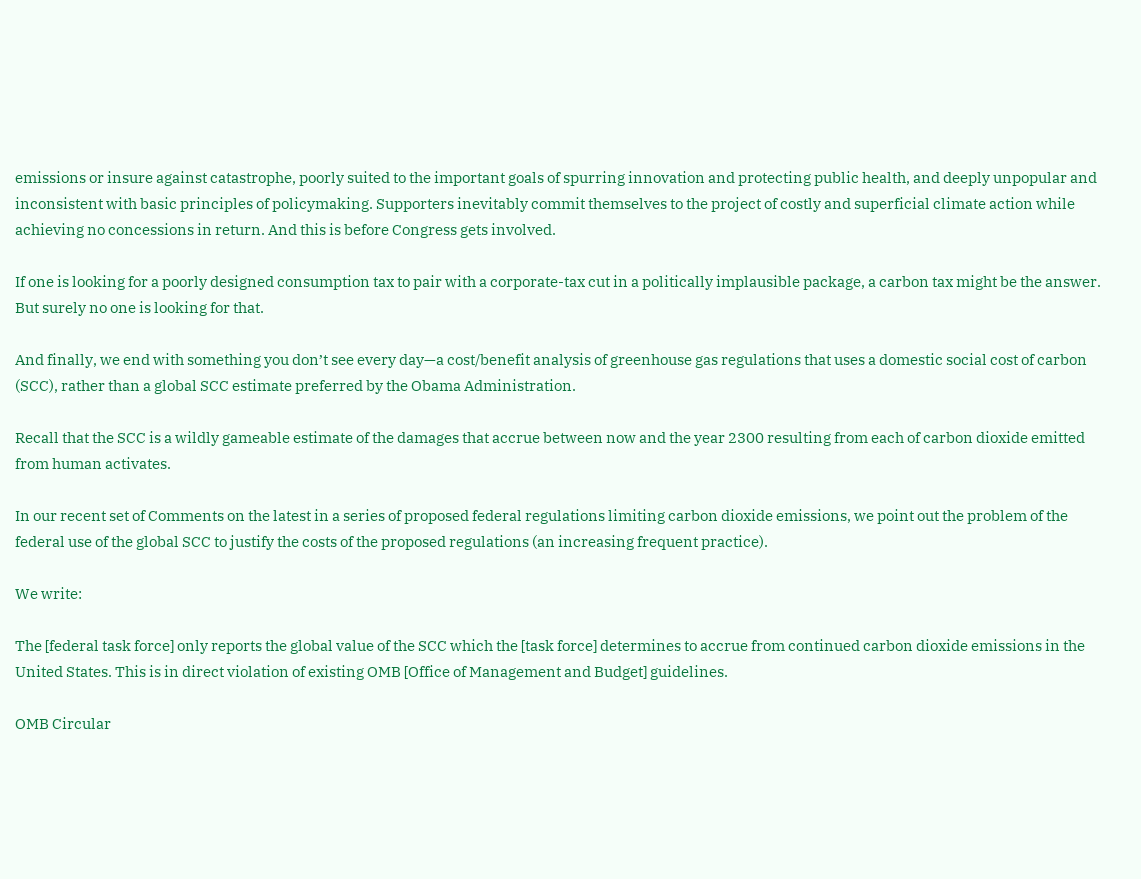emissions or insure against catastrophe, poorly suited to the important goals of spurring innovation and protecting public health, and deeply unpopular and inconsistent with basic principles of policymaking. Supporters inevitably commit themselves to the project of costly and superficial climate action while achieving no concessions in return. And this is before Congress gets involved.

If one is looking for a poorly designed consumption tax to pair with a corporate-tax cut in a politically implausible package, a carbon tax might be the answer. But surely no one is looking for that.

And finally, we end with something you don’t see every day—a cost/benefit analysis of greenhouse gas regulations that uses a domestic social cost of carbon (SCC), rather than a global SCC estimate preferred by the Obama Administration.

Recall that the SCC is a wildly gameable estimate of the damages that accrue between now and the year 2300 resulting from each of carbon dioxide emitted from human activates.

In our recent set of Comments on the latest in a series of proposed federal regulations limiting carbon dioxide emissions, we point out the problem of the federal use of the global SCC to justify the costs of the proposed regulations (an increasing frequent practice).

We write:

The [federal task force] only reports the global value of the SCC which the [task force] determines to accrue from continued carbon dioxide emissions in the United States. This is in direct violation of existing OMB [Office of Management and Budget] guidelines.

OMB Circular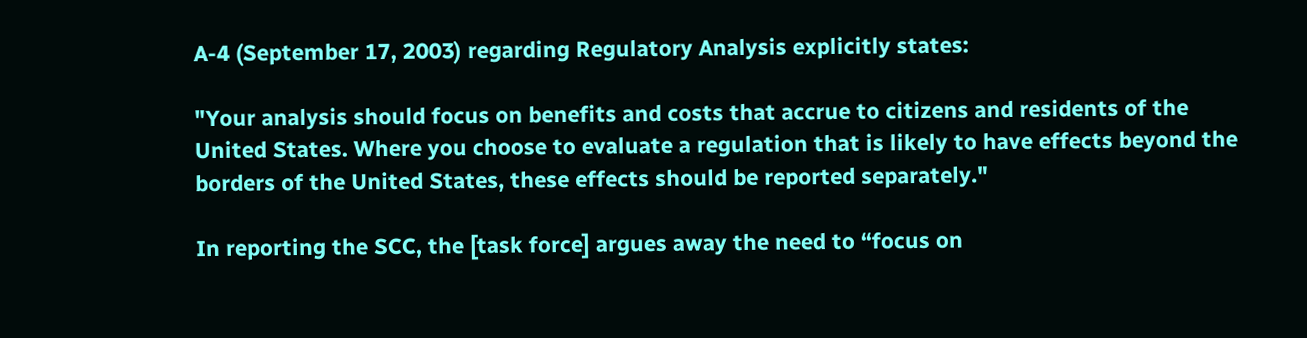A-4 (September 17, 2003) regarding Regulatory Analysis explicitly states:

"Your analysis should focus on benefits and costs that accrue to citizens and residents of the United States. Where you choose to evaluate a regulation that is likely to have effects beyond the borders of the United States, these effects should be reported separately."

In reporting the SCC, the [task force] argues away the need to “focus on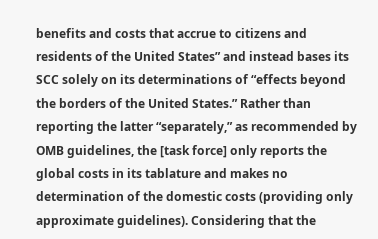benefits and costs that accrue to citizens and residents of the United States” and instead bases its SCC solely on its determinations of “effects beyond the borders of the United States.” Rather than reporting the latter “separately,” as recommended by OMB guidelines, the [task force] only reports the global costs in its tablature and makes no determination of the domestic costs (providing only approximate guidelines). Considering that the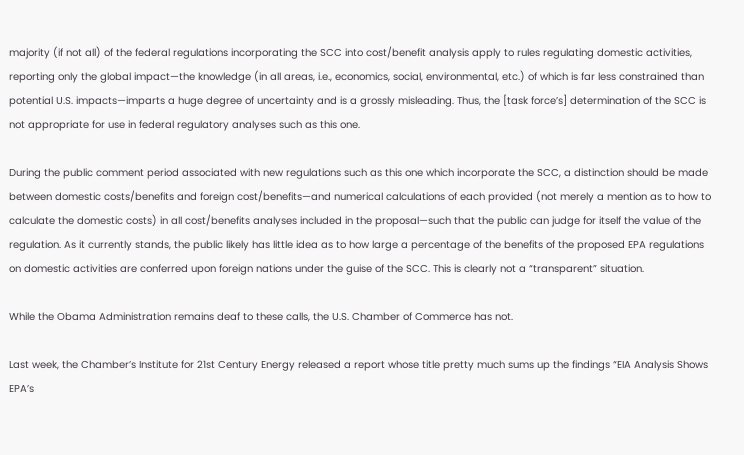majority (if not all) of the federal regulations incorporating the SCC into cost/benefit analysis apply to rules regulating domestic activities, reporting only the global impact—the knowledge (in all areas, i.e., economics, social, environmental, etc.) of which is far less constrained than potential U.S. impacts—imparts a huge degree of uncertainty and is a grossly misleading. Thus, the [task force’s] determination of the SCC is not appropriate for use in federal regulatory analyses such as this one.

During the public comment period associated with new regulations such as this one which incorporate the SCC, a distinction should be made between domestic costs/benefits and foreign cost/benefits—and numerical calculations of each provided (not merely a mention as to how to calculate the domestic costs) in all cost/benefits analyses included in the proposal—such that the public can judge for itself the value of the regulation. As it currently stands, the public likely has little idea as to how large a percentage of the benefits of the proposed EPA regulations on domestic activities are conferred upon foreign nations under the guise of the SCC. This is clearly not a “transparent” situation.

While the Obama Administration remains deaf to these calls, the U.S. Chamber of Commerce has not.

Last week, the Chamber’s Institute for 21st Century Energy released a report whose title pretty much sums up the findings “EIA Analysis Shows EPA’s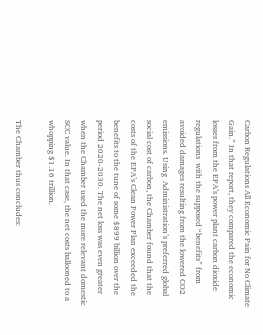Carbon Regulations All Economic Pain for No Climate Gain.” In that report, they compared the economic losses from the EPA’s power plant carbon dioxide regulations  with the supposed “benefits” from avoided damages resulting from the lowered CO2 emissions. Using  Administration’s preferred global social cost of carbon, the Chamber found that the costs of the EPA’s Clean Power Plan exceeded the benefits to the tune of some $899 billion over the period 2020-2030. The net loss was even greater when the Chamber used the more relevant domestic SCC value. In that case, the net costs ballooned to a whopping $1.16 trillion.

The Chamber thus concludes: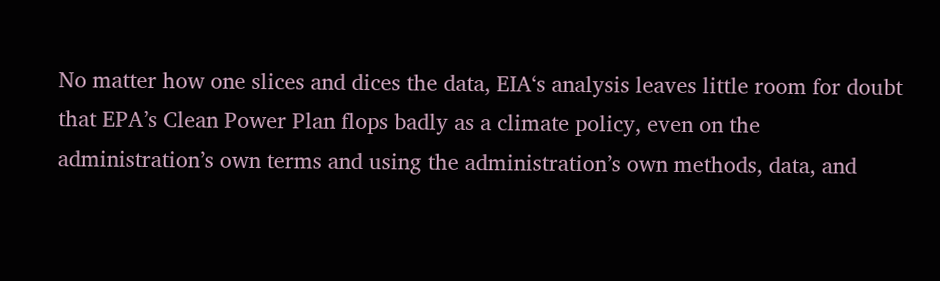No matter how one slices and dices the data, EIA‘s analysis leaves little room for doubt that EPA’s Clean Power Plan flops badly as a climate policy, even on the administration’s own terms and using the administration’s own methods, data, and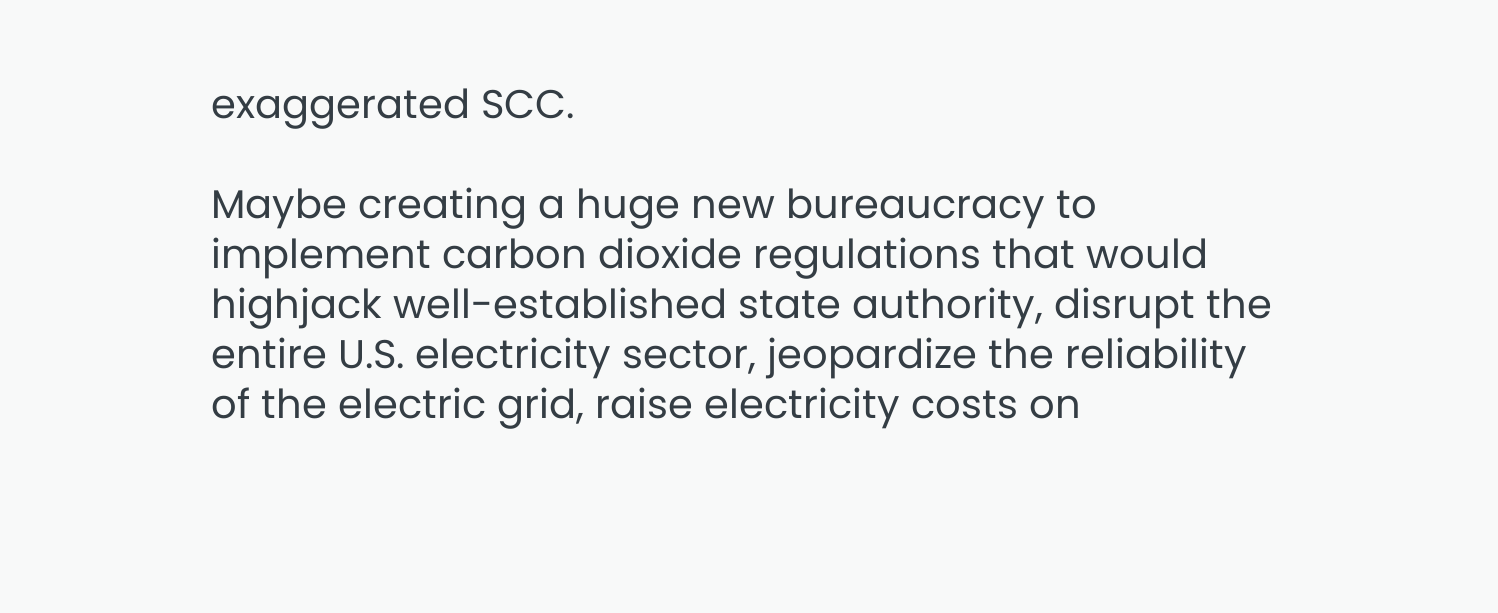exaggerated SCC.

Maybe creating a huge new bureaucracy to implement carbon dioxide regulations that would highjack well-established state authority, disrupt the entire U.S. electricity sector, jeopardize the reliability of the electric grid, raise electricity costs on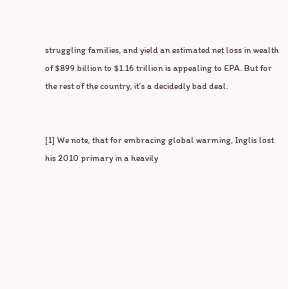struggling families, and yield an estimated net loss in wealth of $899 billion to $1.16 trillion is appealing to EPA. But for the rest of the country, it’s a decidedly bad deal.


[1] We note, that for embracing global warming, Inglis lost his 2010 primary in a heavily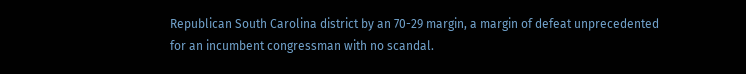Republican South Carolina district by an 70-29 margin, a margin of defeat unprecedented for an incumbent congressman with no scandal.